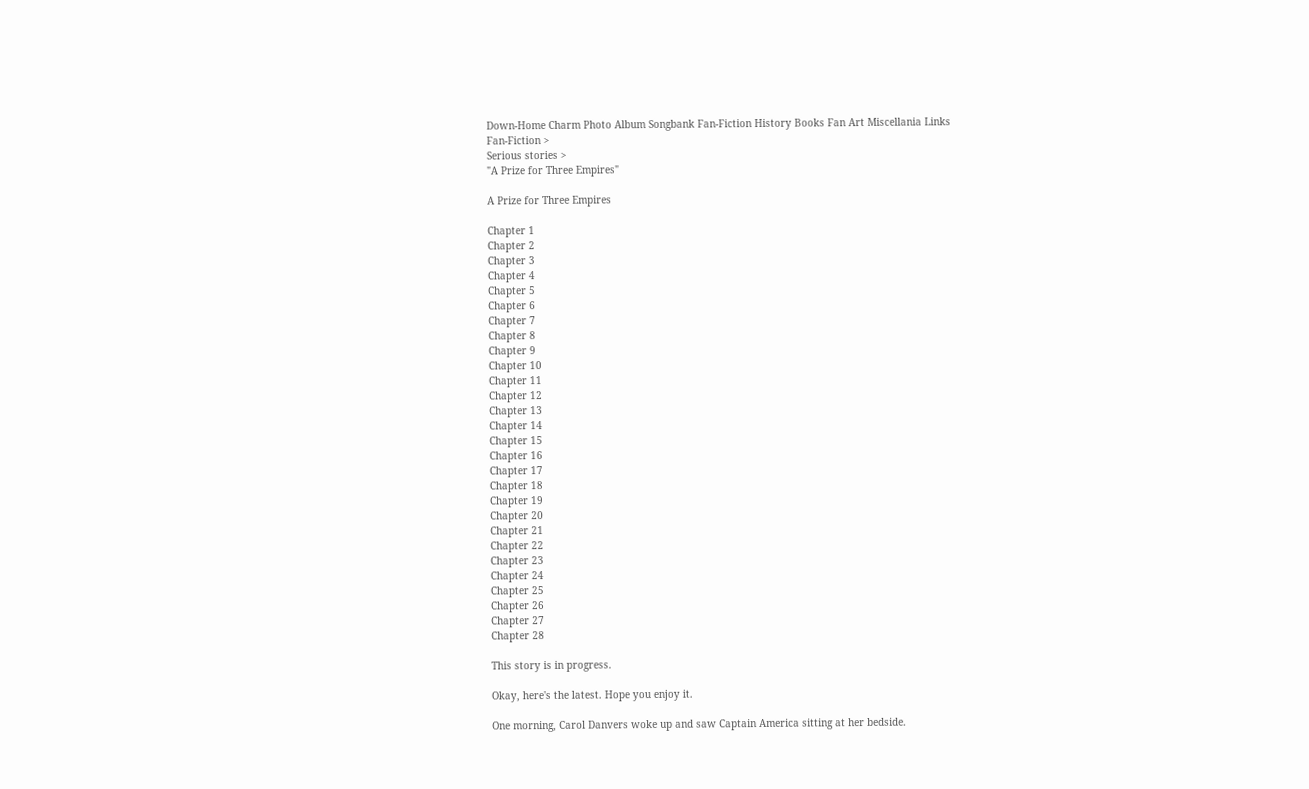Down-Home Charm Photo Album Songbank Fan-Fiction History Books Fan Art Miscellania Links
Fan-Fiction >
Serious stories >
"A Prize for Three Empires"

A Prize for Three Empires

Chapter 1
Chapter 2
Chapter 3
Chapter 4
Chapter 5
Chapter 6
Chapter 7
Chapter 8
Chapter 9
Chapter 10
Chapter 11
Chapter 12
Chapter 13
Chapter 14
Chapter 15
Chapter 16
Chapter 17
Chapter 18
Chapter 19
Chapter 20
Chapter 21
Chapter 22
Chapter 23
Chapter 24
Chapter 25
Chapter 26
Chapter 27
Chapter 28

This story is in progress.

Okay, here's the latest. Hope you enjoy it.

One morning, Carol Danvers woke up and saw Captain America sitting at her bedside.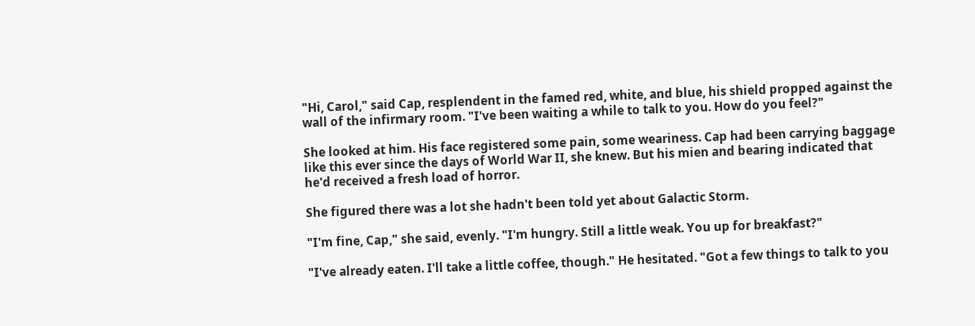"Hi, Carol," said Cap, resplendent in the famed red, white, and blue, his shield propped against the wall of the infirmary room. "I've been waiting a while to talk to you. How do you feel?"

She looked at him. His face registered some pain, some weariness. Cap had been carrying baggage like this ever since the days of World War II, she knew. But his mien and bearing indicated that he'd received a fresh load of horror.

She figured there was a lot she hadn't been told yet about Galactic Storm.

"I'm fine, Cap," she said, evenly. "I'm hungry. Still a little weak. You up for breakfast?"

"I've already eaten. I'll take a little coffee, though." He hesitated. "Got a few things to talk to you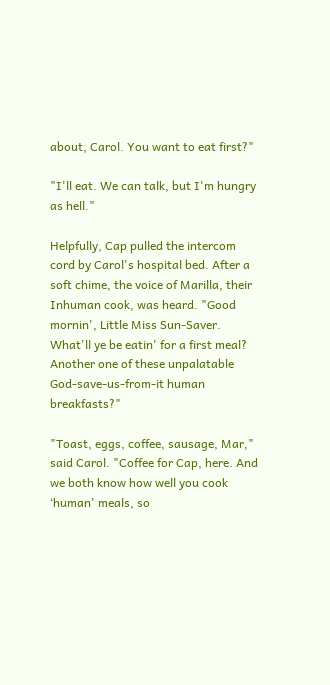about, Carol. You want to eat first?"

"I'll eat. We can talk, but I'm hungry as hell."

Helpfully, Cap pulled the intercom cord by Carol's hospital bed. After a soft chime, the voice of Marilla, their Inhuman cook, was heard. "Good mornin', Little Miss Sun-Saver. What'll ye be eatin' for a first meal? Another one of these unpalatable God-save-us-from-it human breakfasts?"

"Toast, eggs, coffee, sausage, Mar," said Carol. "Coffee for Cap, here. And we both know how well you cook ‘human' meals, so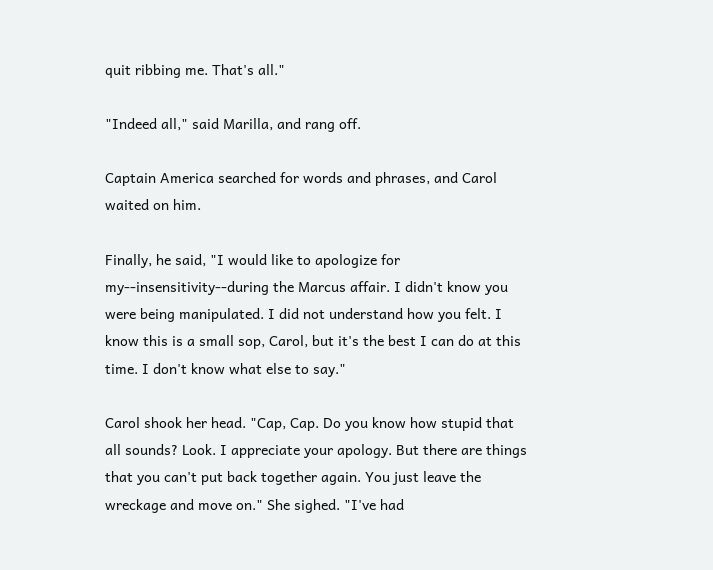quit ribbing me. That's all."

"Indeed all," said Marilla, and rang off.

Captain America searched for words and phrases, and Carol waited on him.

Finally, he said, "I would like to apologize for my--insensitivity--during the Marcus affair. I didn't know you were being manipulated. I did not understand how you felt. I know this is a small sop, Carol, but it's the best I can do at this time. I don't know what else to say."

Carol shook her head. "Cap, Cap. Do you know how stupid that all sounds? Look. I appreciate your apology. But there are things that you can't put back together again. You just leave the wreckage and move on." She sighed. "I've had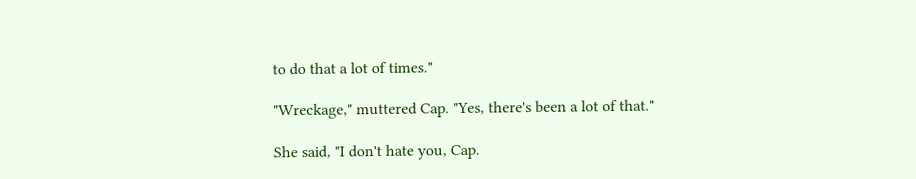to do that a lot of times."

"Wreckage," muttered Cap. "Yes, there's been a lot of that."

She said, "I don't hate you, Cap.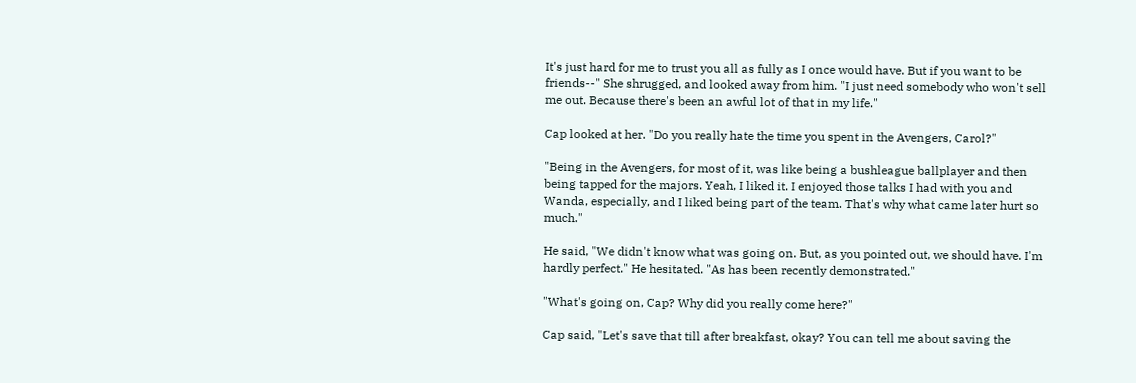It's just hard for me to trust you all as fully as I once would have. But if you want to be friends--" She shrugged, and looked away from him. "I just need somebody who won't sell me out. Because there's been an awful lot of that in my life."

Cap looked at her. "Do you really hate the time you spent in the Avengers, Carol?"

"Being in the Avengers, for most of it, was like being a bushleague ballplayer and then being tapped for the majors. Yeah, I liked it. I enjoyed those talks I had with you and Wanda, especially, and I liked being part of the team. That's why what came later hurt so much."

He said, "We didn't know what was going on. But, as you pointed out, we should have. I'm hardly perfect." He hesitated. "As has been recently demonstrated."

"What's going on, Cap? Why did you really come here?"

Cap said, "Let's save that till after breakfast, okay? You can tell me about saving the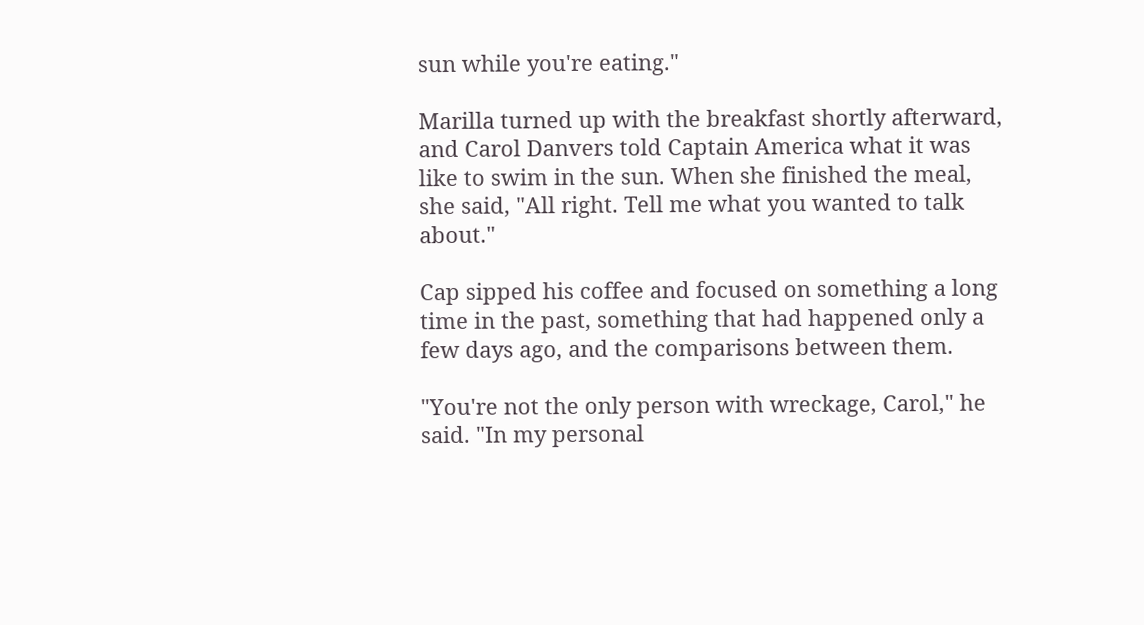sun while you're eating."

Marilla turned up with the breakfast shortly afterward, and Carol Danvers told Captain America what it was like to swim in the sun. When she finished the meal, she said, "All right. Tell me what you wanted to talk about."

Cap sipped his coffee and focused on something a long time in the past, something that had happened only a few days ago, and the comparisons between them.

"You're not the only person with wreckage, Carol," he said. "In my personal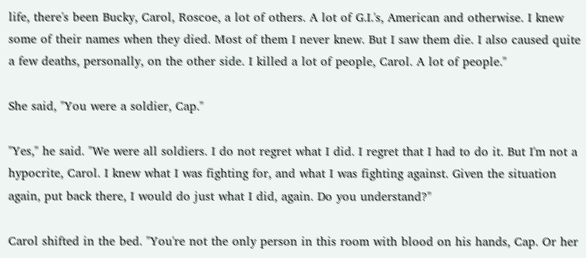life, there's been Bucky, Carol, Roscoe, a lot of others. A lot of G.I.'s, American and otherwise. I knew some of their names when they died. Most of them I never knew. But I saw them die. I also caused quite a few deaths, personally, on the other side. I killed a lot of people, Carol. A lot of people."

She said, "You were a soldier, Cap."

"Yes," he said. "We were all soldiers. I do not regret what I did. I regret that I had to do it. But I'm not a hypocrite, Carol. I knew what I was fighting for, and what I was fighting against. Given the situation again, put back there, I would do just what I did, again. Do you understand?"

Carol shifted in the bed. "You're not the only person in this room with blood on his hands, Cap. Or her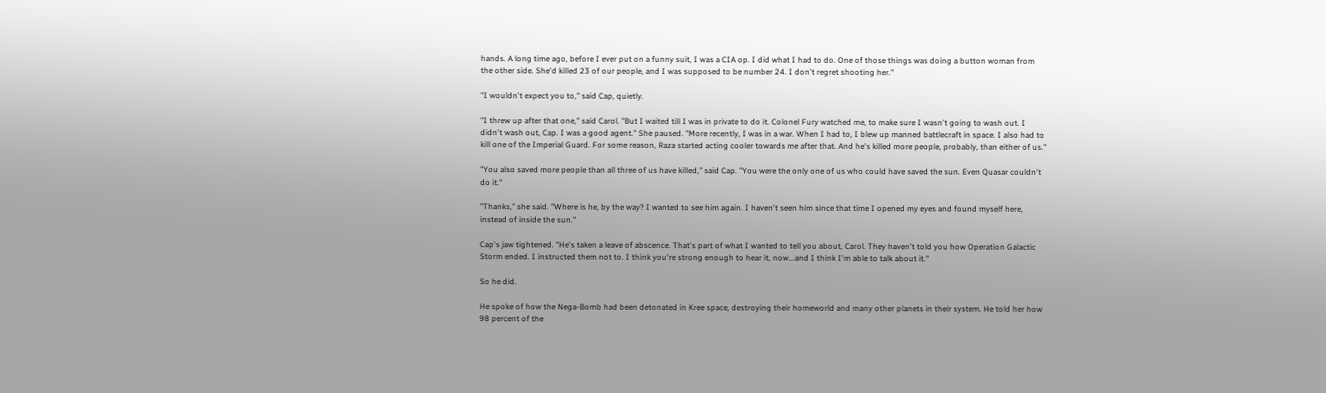hands. A long time ago, before I ever put on a funny suit, I was a CIA op. I did what I had to do. One of those things was doing a button woman from the other side. She'd killed 23 of our people, and I was supposed to be number 24. I don't regret shooting her."

"I wouldn't expect you to," said Cap, quietly.

"I threw up after that one," said Carol. "But I waited till I was in private to do it. Colonel Fury watched me, to make sure I wasn't going to wash out. I didn't wash out, Cap. I was a good agent." She paused. "More recently, I was in a war. When I had to, I blew up manned battlecraft in space. I also had to kill one of the Imperial Guard. For some reason, Raza started acting cooler towards me after that. And he's killed more people, probably, than either of us."

"You also saved more people than all three of us have killed," said Cap. "You were the only one of us who could have saved the sun. Even Quasar couldn't do it."

"Thanks," she said. "Where is he, by the way? I wanted to see him again. I haven't seen him since that time I opened my eyes and found myself here, instead of inside the sun."

Cap's jaw tightened. "He's taken a leave of abscence. That's part of what I wanted to tell you about, Carol. They haven't told you how Operation Galactic Storm ended. I instructed them not to. I think you're strong enough to hear it, now...and I think I'm able to talk about it."

So he did.

He spoke of how the Nega-Bomb had been detonated in Kree space, destroying their homeworld and many other planets in their system. He told her how 98 percent of the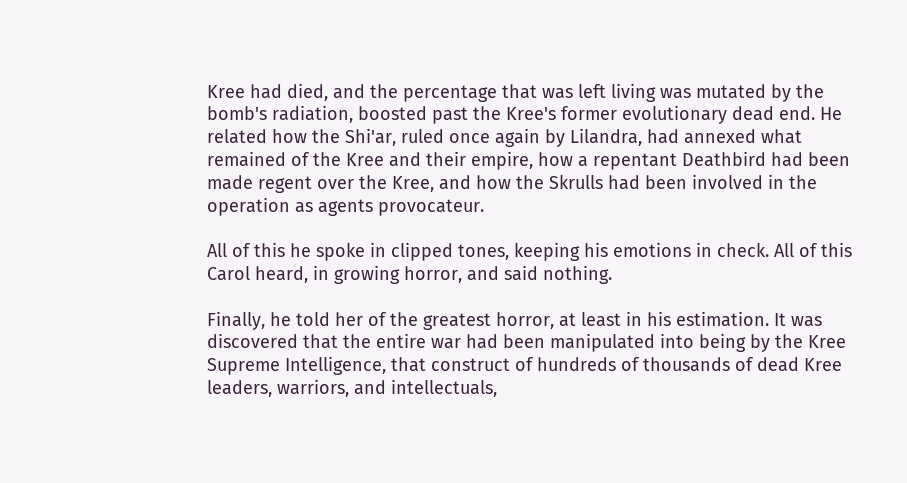Kree had died, and the percentage that was left living was mutated by the bomb's radiation, boosted past the Kree's former evolutionary dead end. He related how the Shi'ar, ruled once again by Lilandra, had annexed what remained of the Kree and their empire, how a repentant Deathbird had been made regent over the Kree, and how the Skrulls had been involved in the operation as agents provocateur.

All of this he spoke in clipped tones, keeping his emotions in check. All of this Carol heard, in growing horror, and said nothing.

Finally, he told her of the greatest horror, at least in his estimation. It was discovered that the entire war had been manipulated into being by the Kree Supreme Intelligence, that construct of hundreds of thousands of dead Kree leaders, warriors, and intellectuals,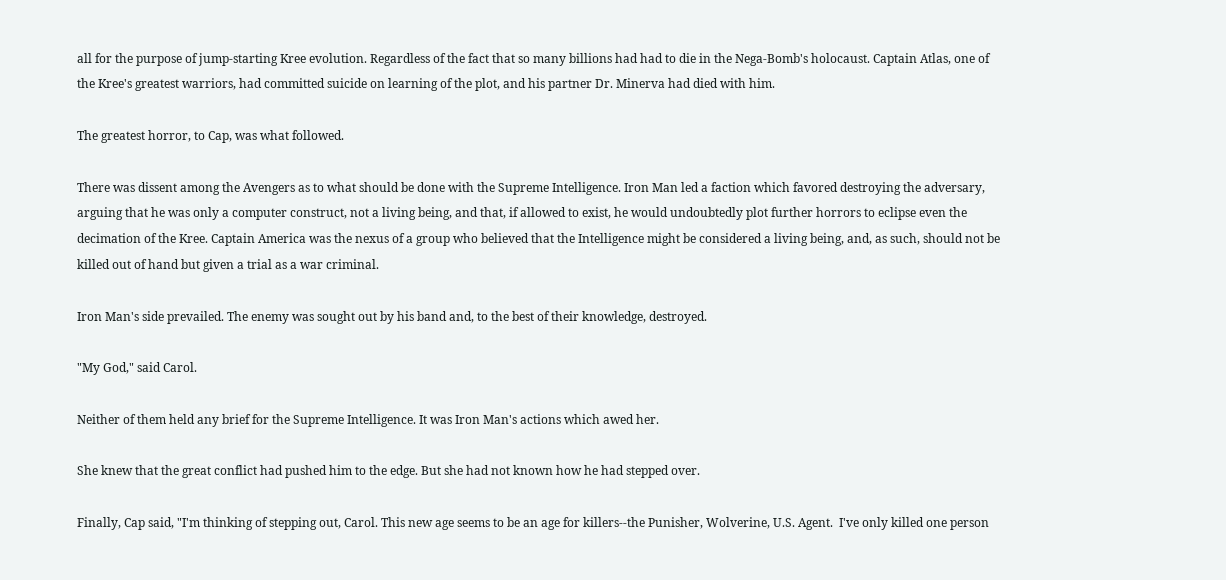all for the purpose of jump-starting Kree evolution. Regardless of the fact that so many billions had had to die in the Nega-Bomb's holocaust. Captain Atlas, one of the Kree's greatest warriors, had committed suicide on learning of the plot, and his partner Dr. Minerva had died with him.

The greatest horror, to Cap, was what followed.

There was dissent among the Avengers as to what should be done with the Supreme Intelligence. Iron Man led a faction which favored destroying the adversary, arguing that he was only a computer construct, not a living being, and that, if allowed to exist, he would undoubtedly plot further horrors to eclipse even the decimation of the Kree. Captain America was the nexus of a group who believed that the Intelligence might be considered a living being, and, as such, should not be killed out of hand but given a trial as a war criminal.

Iron Man's side prevailed. The enemy was sought out by his band and, to the best of their knowledge, destroyed.

"My God," said Carol.

Neither of them held any brief for the Supreme Intelligence. It was Iron Man's actions which awed her.

She knew that the great conflict had pushed him to the edge. But she had not known how he had stepped over.

Finally, Cap said, "I'm thinking of stepping out, Carol. This new age seems to be an age for killers--the Punisher, Wolverine, U.S. Agent.  I've only killed one person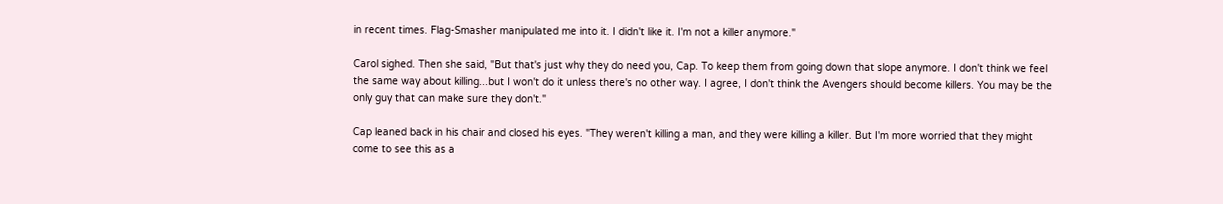in recent times. Flag-Smasher manipulated me into it. I didn't like it. I'm not a killer anymore."

Carol sighed. Then she said, "But that's just why they do need you, Cap. To keep them from going down that slope anymore. I don't think we feel the same way about killing...but I won't do it unless there's no other way. I agree, I don't think the Avengers should become killers. You may be the only guy that can make sure they don't."

Cap leaned back in his chair and closed his eyes. "They weren't killing a man, and they were killing a killer. But I'm more worried that they might come to see this as a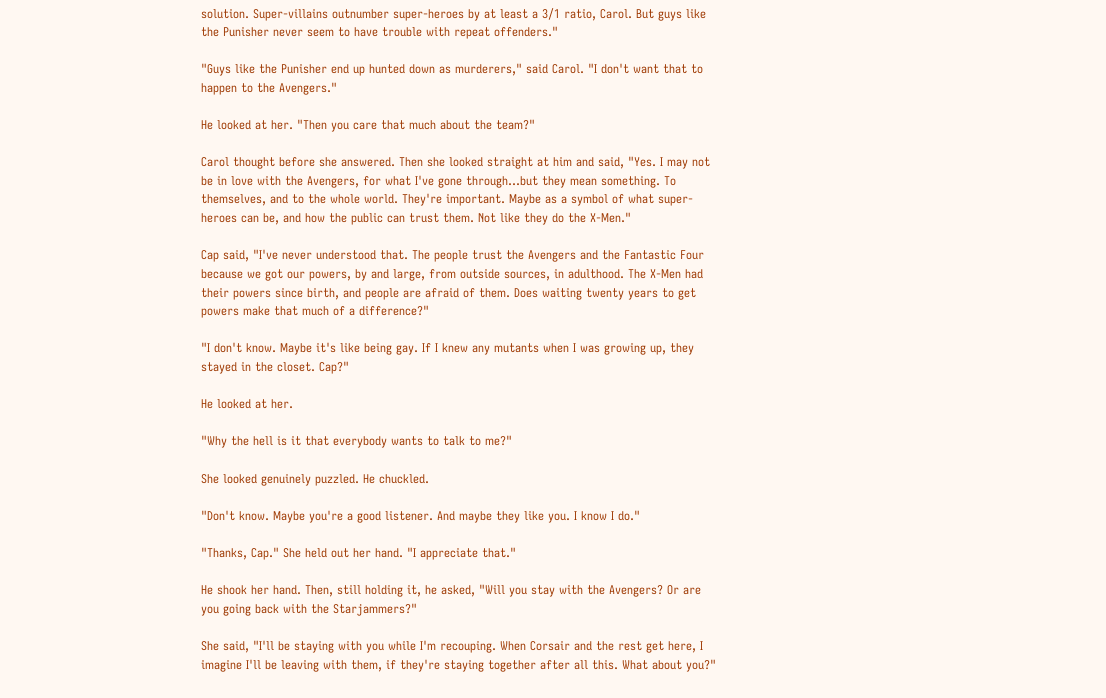solution. Super-villains outnumber super-heroes by at least a 3/1 ratio, Carol. But guys like the Punisher never seem to have trouble with repeat offenders."

"Guys like the Punisher end up hunted down as murderers," said Carol. "I don't want that to happen to the Avengers."

He looked at her. "Then you care that much about the team?"

Carol thought before she answered. Then she looked straight at him and said, "Yes. I may not be in love with the Avengers, for what I've gone through...but they mean something. To themselves, and to the whole world. They're important. Maybe as a symbol of what super-heroes can be, and how the public can trust them. Not like they do the X-Men."

Cap said, "I've never understood that. The people trust the Avengers and the Fantastic Four because we got our powers, by and large, from outside sources, in adulthood. The X-Men had their powers since birth, and people are afraid of them. Does waiting twenty years to get powers make that much of a difference?"

"I don't know. Maybe it's like being gay. If I knew any mutants when I was growing up, they stayed in the closet. Cap?"

He looked at her.

"Why the hell is it that everybody wants to talk to me?"

She looked genuinely puzzled. He chuckled.

"Don't know. Maybe you're a good listener. And maybe they like you. I know I do."

"Thanks, Cap." She held out her hand. "I appreciate that."

He shook her hand. Then, still holding it, he asked, "Will you stay with the Avengers? Or are you going back with the Starjammers?"

She said, "I'll be staying with you while I'm recouping. When Corsair and the rest get here, I imagine I'll be leaving with them, if they're staying together after all this. What about you?"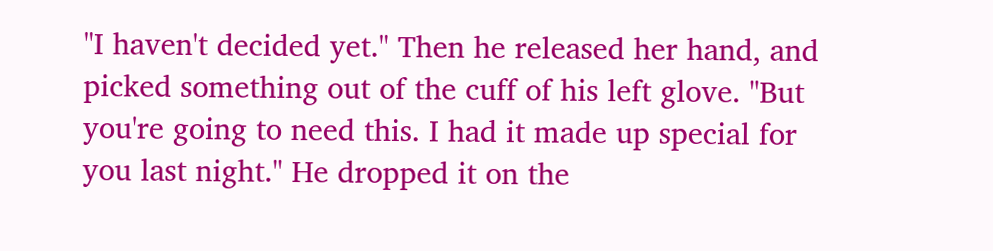"I haven't decided yet." Then he released her hand, and picked something out of the cuff of his left glove. "But you're going to need this. I had it made up special for you last night." He dropped it on the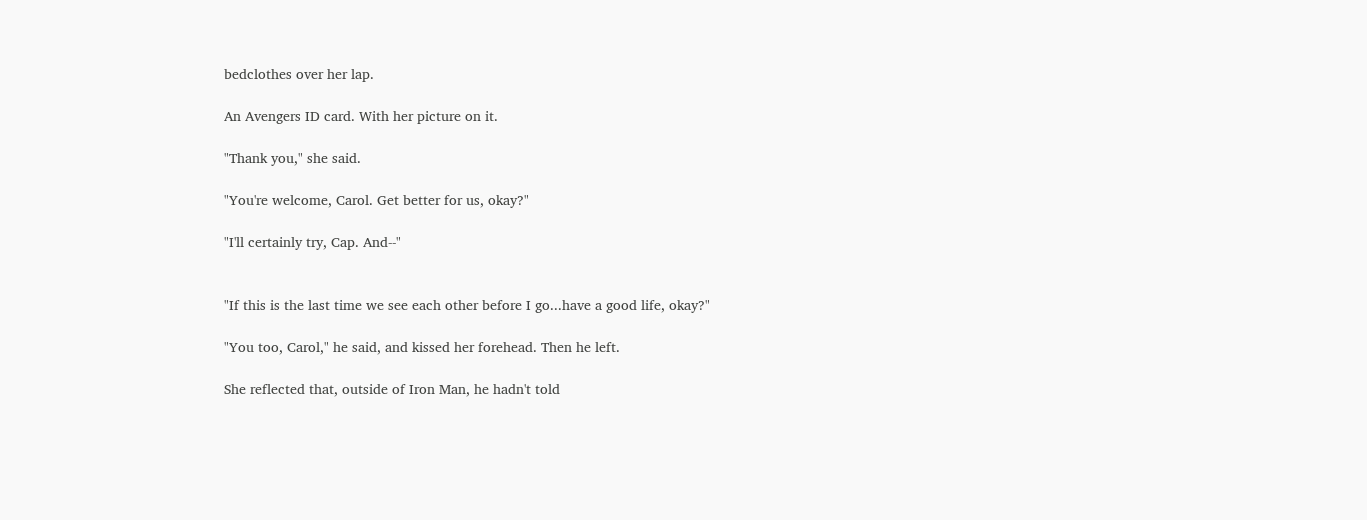bedclothes over her lap.

An Avengers ID card. With her picture on it.

"Thank you," she said.

"You're welcome, Carol. Get better for us, okay?"

"I'll certainly try, Cap. And--"


"If this is the last time we see each other before I go...have a good life, okay?"

"You too, Carol," he said, and kissed her forehead. Then he left.

She reflected that, outside of Iron Man, he hadn't told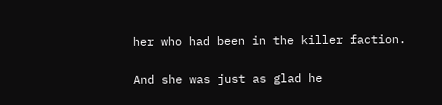her who had been in the killer faction.

And she was just as glad he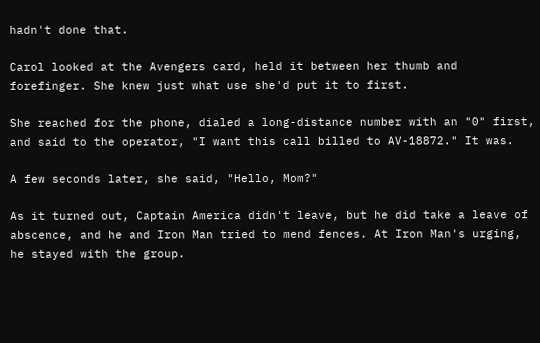hadn't done that.

Carol looked at the Avengers card, held it between her thumb and forefinger. She knew just what use she'd put it to first.

She reached for the phone, dialed a long-distance number with an "0" first, and said to the operator, "I want this call billed to AV-18872." It was.

A few seconds later, she said, "Hello, Mom?"

As it turned out, Captain America didn't leave, but he did take a leave of abscence, and he and Iron Man tried to mend fences. At Iron Man's urging, he stayed with the group.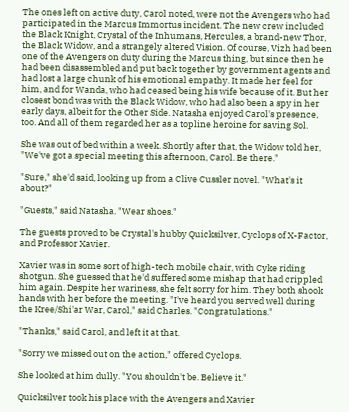The ones left on active duty, Carol noted, were not the Avengers who had participated in the Marcus Immortus incident. The new crew included the Black Knight, Crystal of the Inhumans, Hercules, a brand-new Thor, the Black Widow, and a strangely altered Vision. Of course, Vizh had been one of the Avengers on duty during the Marcus thing, but since then he had been disassembled and put back together by government agents and had lost a large chunk of his emotional empathy. It made her feel for him, and for Wanda, who had ceased being his wife because of it. But her closest bond was with the Black Widow, who had also been a spy in her early days, albeit for the Other Side. Natasha enjoyed Carol's presence, too. And all of them regarded her as a topline heroine for saving Sol.

She was out of bed within a week. Shortly after that, the Widow told her, "We've got a special meeting this afternoon, Carol. Be there."

"Sure," she'd said, looking up from a Clive Cussler novel. "What's it about?"

"Guests," said Natasha. "Wear shoes."

The guests proved to be Crystal's hubby Quicksilver, Cyclops of X-Factor, and Professor Xavier.

Xavier was in some sort of high-tech mobile chair, with Cyke riding shotgun. She guessed that he'd suffered some mishap that had crippled him again. Despite her wariness, she felt sorry for him. They both shook hands with her before the meeting. "I've heard you served well during the Kree/Shi'ar War, Carol," said Charles. "Congratulations."

"Thanks," said Carol, and left it at that.

"Sorry we missed out on the action," offered Cyclops.

She looked at him dully. "You shouldn't be. Believe it."

Quicksilver took his place with the Avengers and Xavier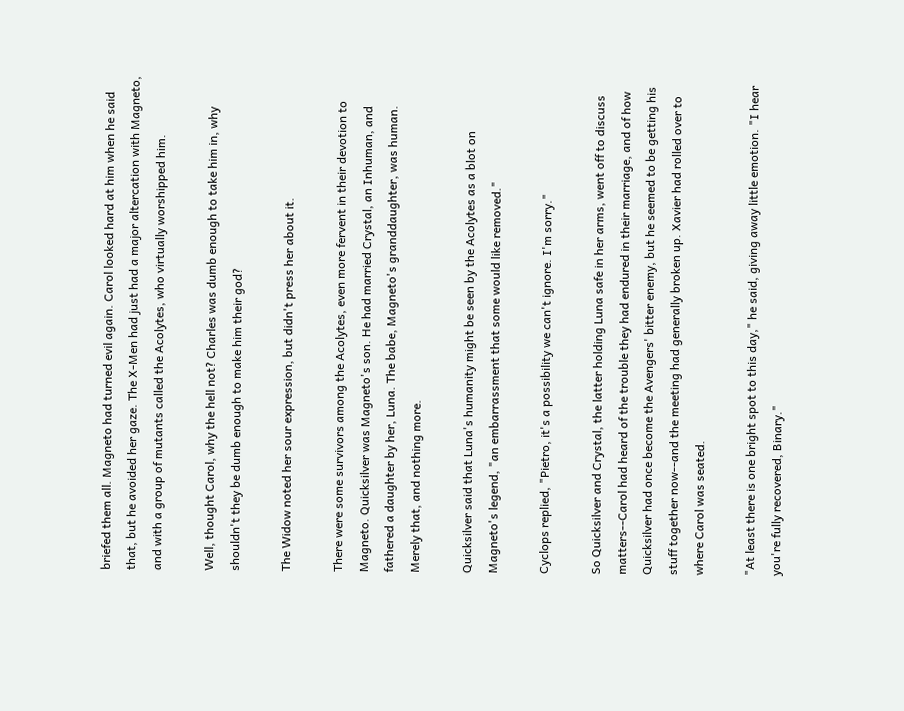briefed them all. Magneto had turned evil again. Carol looked hard at him when he said that, but he avoided her gaze. The X-Men had just had a major altercation with Magneto, and with a group of mutants called the Acolytes, who virtually worshipped him.

Well, thought Carol, why the hell not? Charles was dumb enough to take him in, why shouldn't they be dumb enough to make him their god?

The Widow noted her sour expression, but didn't press her about it.

There were some survivors among the Acolytes, even more fervent in their devotion to Magneto. Quicksilver was Magneto's son. He had married Crystal, an Inhuman, and fathered a daughter by her, Luna. The babe, Magneto's granddaughter, was human. Merely that, and nothing more.

Quicksilver said that Luna's humanity might be seen by the Acolytes as a blot on Magneto's legend, "an embarrassment that some would like removed."

Cyclops replied, "Pietro, it's a possibility we can't ignore. I'm sorry."

So Quicksilver and Crystal, the latter holding Luna safe in her arms, went off to discuss matters--Carol had heard of the trouble they had endured in their marriage, and of how Quicksilver had once become the Avengers' bitter enemy, but he seemed to be getting his stuff together now--and the meeting had generally broken up. Xavier had rolled over to where Carol was seated.

"At least there is one bright spot to this day," he said, giving away little emotion. "I hear you're fully recovered, Binary."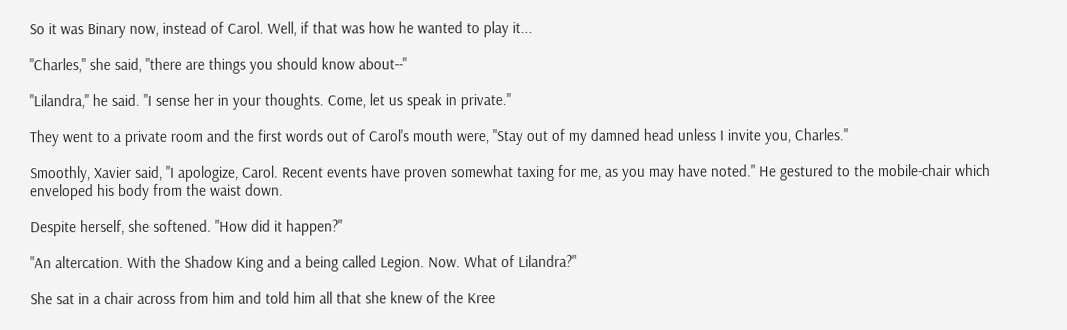So it was Binary now, instead of Carol. Well, if that was how he wanted to play it...

"Charles," she said, "there are things you should know about--"

"Lilandra," he said. "I sense her in your thoughts. Come, let us speak in private."

They went to a private room and the first words out of Carol's mouth were, "Stay out of my damned head unless I invite you, Charles."

Smoothly, Xavier said, "I apologize, Carol. Recent events have proven somewhat taxing for me, as you may have noted." He gestured to the mobile-chair which enveloped his body from the waist down.

Despite herself, she softened. "How did it happen?"

"An altercation. With the Shadow King and a being called Legion. Now. What of Lilandra?"

She sat in a chair across from him and told him all that she knew of the Kree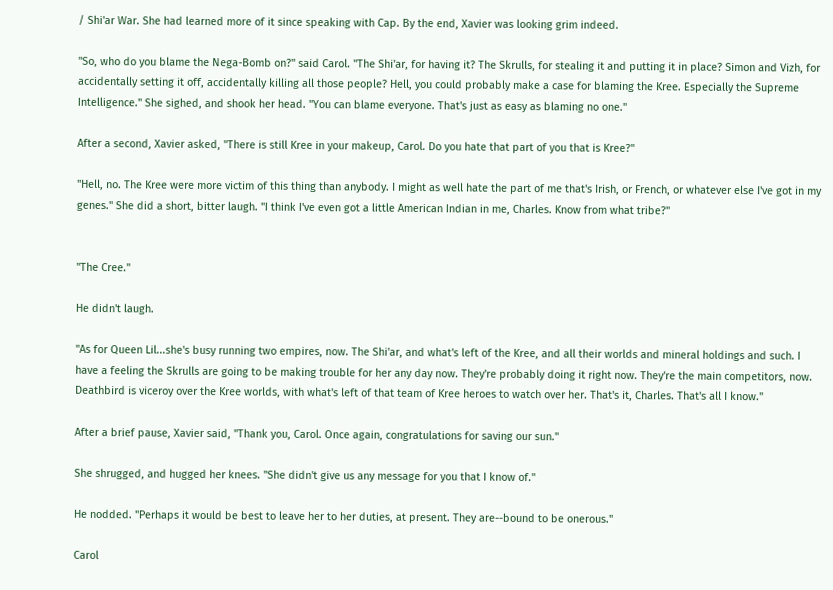/ Shi'ar War. She had learned more of it since speaking with Cap. By the end, Xavier was looking grim indeed.

"So, who do you blame the Nega-Bomb on?" said Carol. "The Shi'ar, for having it? The Skrulls, for stealing it and putting it in place? Simon and Vizh, for accidentally setting it off, accidentally killing all those people? Hell, you could probably make a case for blaming the Kree. Especially the Supreme Intelligence." She sighed, and shook her head. "You can blame everyone. That's just as easy as blaming no one."

After a second, Xavier asked, "There is still Kree in your makeup, Carol. Do you hate that part of you that is Kree?"

"Hell, no. The Kree were more victim of this thing than anybody. I might as well hate the part of me that's Irish, or French, or whatever else I've got in my genes." She did a short, bitter laugh. "I think I've even got a little American Indian in me, Charles. Know from what tribe?"


"The Cree."

He didn't laugh.

"As for Queen Lil...she's busy running two empires, now. The Shi'ar, and what's left of the Kree, and all their worlds and mineral holdings and such. I have a feeling the Skrulls are going to be making trouble for her any day now. They're probably doing it right now. They're the main competitors, now. Deathbird is viceroy over the Kree worlds, with what's left of that team of Kree heroes to watch over her. That's it, Charles. That's all I know."

After a brief pause, Xavier said, "Thank you, Carol. Once again, congratulations for saving our sun."

She shrugged, and hugged her knees. "She didn't give us any message for you that I know of."

He nodded. "Perhaps it would be best to leave her to her duties, at present. They are--bound to be onerous."

Carol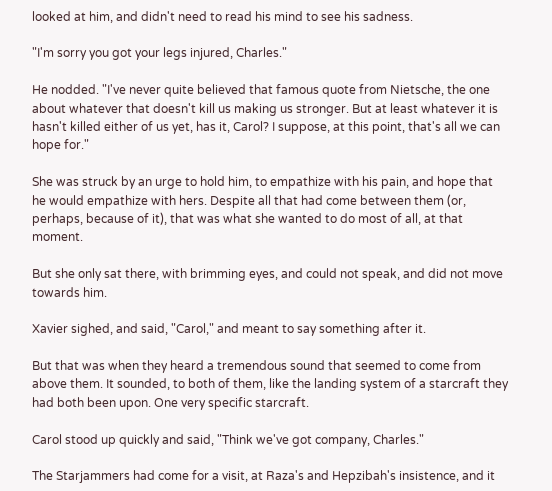looked at him, and didn't need to read his mind to see his sadness.

"I'm sorry you got your legs injured, Charles."

He nodded. "I've never quite believed that famous quote from Nietsche, the one about whatever that doesn't kill us making us stronger. But at least whatever it is hasn't killed either of us yet, has it, Carol? I suppose, at this point, that's all we can hope for."

She was struck by an urge to hold him, to empathize with his pain, and hope that he would empathize with hers. Despite all that had come between them (or, perhaps, because of it), that was what she wanted to do most of all, at that moment.

But she only sat there, with brimming eyes, and could not speak, and did not move towards him.

Xavier sighed, and said, "Carol," and meant to say something after it.

But that was when they heard a tremendous sound that seemed to come from above them. It sounded, to both of them, like the landing system of a starcraft they had both been upon. One very specific starcraft.

Carol stood up quickly and said, "Think we've got company, Charles."

The Starjammers had come for a visit, at Raza's and Hepzibah's insistence, and it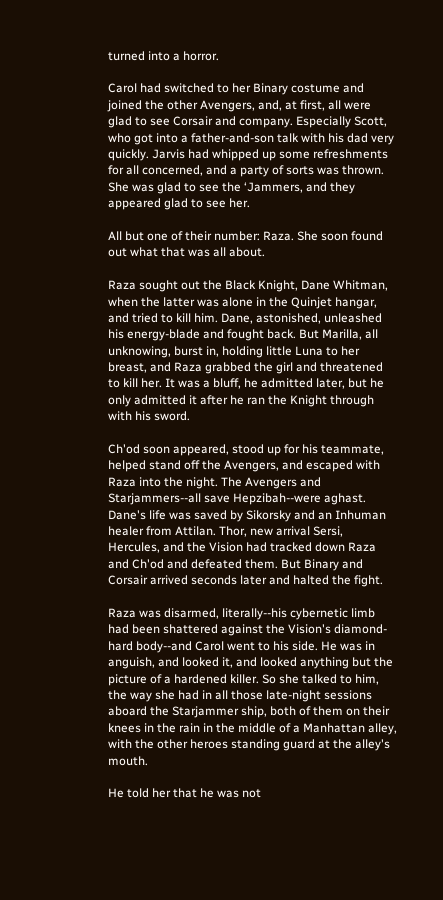turned into a horror.

Carol had switched to her Binary costume and joined the other Avengers, and, at first, all were glad to see Corsair and company. Especially Scott, who got into a father-and-son talk with his dad very quickly. Jarvis had whipped up some refreshments for all concerned, and a party of sorts was thrown. She was glad to see the ‘Jammers, and they appeared glad to see her.

All but one of their number: Raza. She soon found out what that was all about.

Raza sought out the Black Knight, Dane Whitman, when the latter was alone in the Quinjet hangar, and tried to kill him. Dane, astonished, unleashed his energy-blade and fought back. But Marilla, all unknowing, burst in, holding little Luna to her breast, and Raza grabbed the girl and threatened to kill her. It was a bluff, he admitted later, but he only admitted it after he ran the Knight through with his sword.

Ch'od soon appeared, stood up for his teammate, helped stand off the Avengers, and escaped with Raza into the night. The Avengers and Starjammers--all save Hepzibah--were aghast. Dane's life was saved by Sikorsky and an Inhuman healer from Attilan. Thor, new arrival Sersi, Hercules, and the Vision had tracked down Raza and Ch'od and defeated them. But Binary and Corsair arrived seconds later and halted the fight.

Raza was disarmed, literally--his cybernetic limb had been shattered against the Vision's diamond-hard body--and Carol went to his side. He was in anguish, and looked it, and looked anything but the picture of a hardened killer. So she talked to him, the way she had in all those late-night sessions aboard the Starjammer ship, both of them on their knees in the rain in the middle of a Manhattan alley, with the other heroes standing guard at the alley's mouth.

He told her that he was not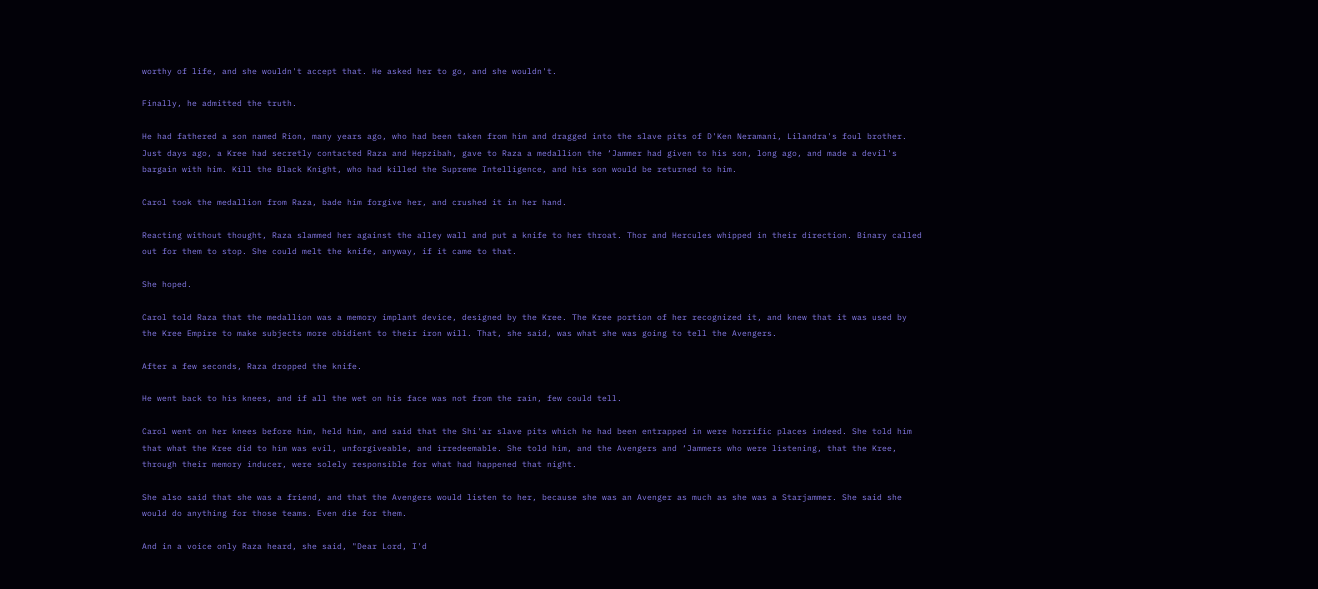worthy of life, and she wouldn't accept that. He asked her to go, and she wouldn't.

Finally, he admitted the truth.

He had fathered a son named Rion, many years ago, who had been taken from him and dragged into the slave pits of D'Ken Neramani, Lilandra's foul brother. Just days ago, a Kree had secretly contacted Raza and Hepzibah, gave to Raza a medallion the ‘Jammer had given to his son, long ago, and made a devil's bargain with him. Kill the Black Knight, who had killed the Supreme Intelligence, and his son would be returned to him.

Carol took the medallion from Raza, bade him forgive her, and crushed it in her hand.

Reacting without thought, Raza slammed her against the alley wall and put a knife to her throat. Thor and Hercules whipped in their direction. Binary called out for them to stop. She could melt the knife, anyway, if it came to that.

She hoped.

Carol told Raza that the medallion was a memory implant device, designed by the Kree. The Kree portion of her recognized it, and knew that it was used by the Kree Empire to make subjects more obidient to their iron will. That, she said, was what she was going to tell the Avengers.

After a few seconds, Raza dropped the knife.

He went back to his knees, and if all the wet on his face was not from the rain, few could tell.

Carol went on her knees before him, held him, and said that the Shi'ar slave pits which he had been entrapped in were horrific places indeed. She told him that what the Kree did to him was evil, unforgiveable, and irredeemable. She told him, and the Avengers and ‘Jammers who were listening, that the Kree, through their memory inducer, were solely responsible for what had happened that night.

She also said that she was a friend, and that the Avengers would listen to her, because she was an Avenger as much as she was a Starjammer. She said she would do anything for those teams. Even die for them.

And in a voice only Raza heard, she said, "Dear Lord, I'd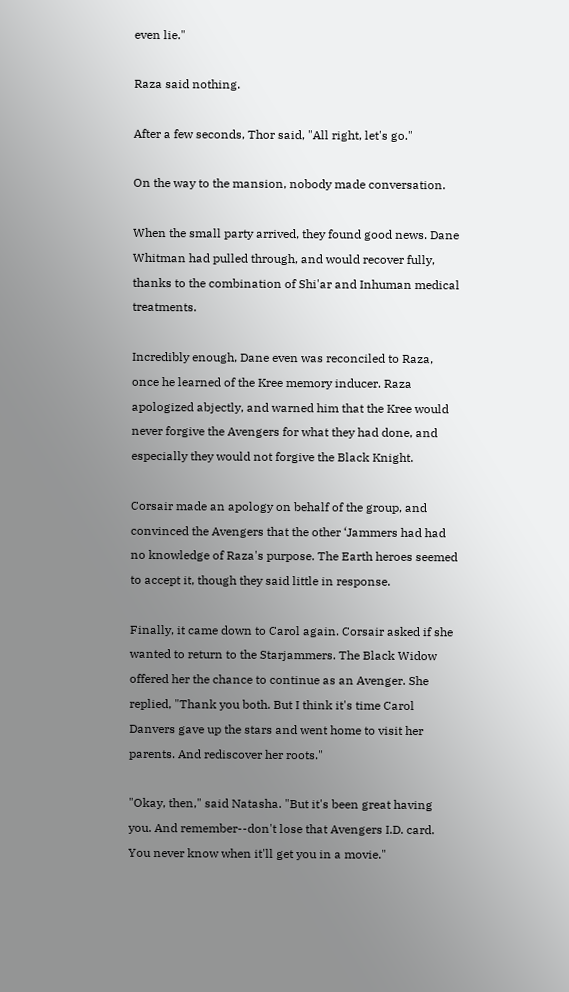even lie."

Raza said nothing.

After a few seconds, Thor said, "All right, let's go."

On the way to the mansion, nobody made conversation.

When the small party arrived, they found good news. Dane Whitman had pulled through, and would recover fully, thanks to the combination of Shi'ar and Inhuman medical treatments.

Incredibly enough, Dane even was reconciled to Raza, once he learned of the Kree memory inducer. Raza apologized abjectly, and warned him that the Kree would never forgive the Avengers for what they had done, and especially they would not forgive the Black Knight.

Corsair made an apology on behalf of the group, and convinced the Avengers that the other ‘Jammers had had no knowledge of Raza's purpose. The Earth heroes seemed to accept it, though they said little in response.

Finally, it came down to Carol again. Corsair asked if she wanted to return to the Starjammers. The Black Widow offered her the chance to continue as an Avenger. She replied, "Thank you both. But I think it's time Carol Danvers gave up the stars and went home to visit her parents. And rediscover her roots."

"Okay, then," said Natasha. "But it's been great having you. And remember--don't lose that Avengers I.D. card. You never know when it'll get you in a movie."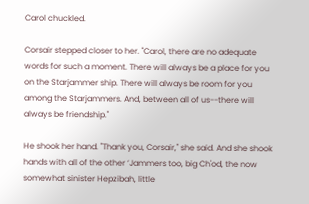Carol chuckled.

Corsair stepped closer to her. "Carol, there are no adequate words for such a moment. There will always be a place for you on the Starjammer ship. There will always be room for you among the Starjammers. And, between all of us--there will always be friendship."

He shook her hand. "Thank you, Corsair," she said. And she shook hands with all of the other ‘Jammers too, big Ch'od, the now somewhat sinister Hepzibah, little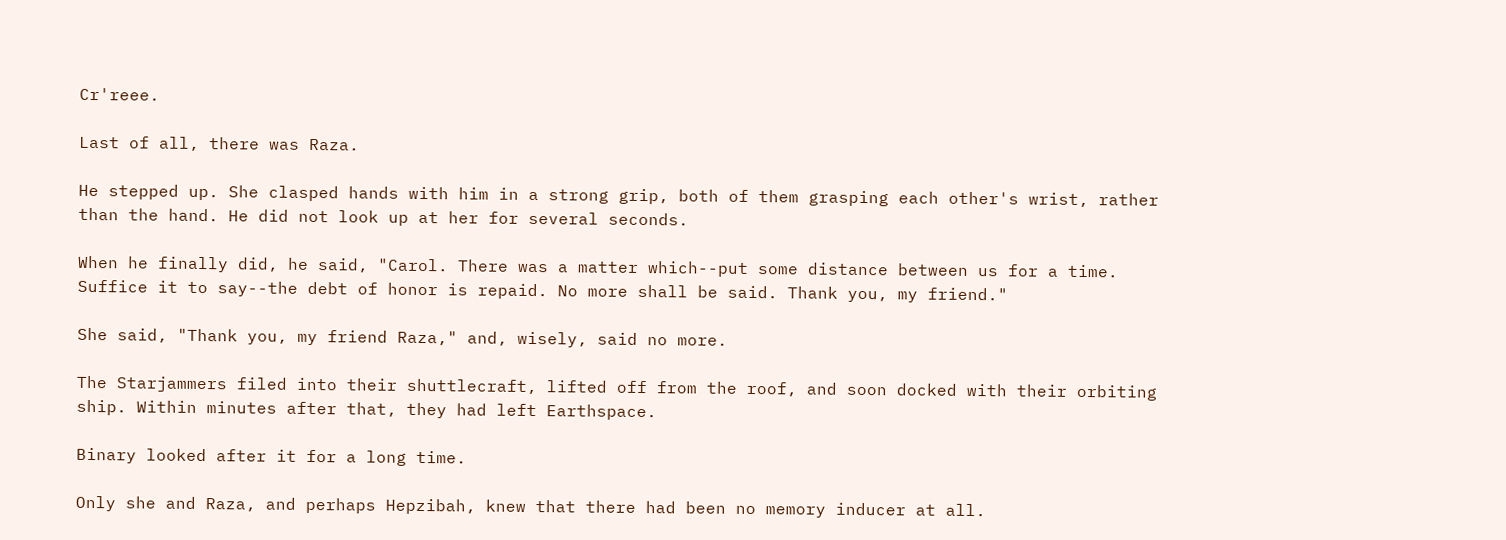Cr'reee.

Last of all, there was Raza.

He stepped up. She clasped hands with him in a strong grip, both of them grasping each other's wrist, rather than the hand. He did not look up at her for several seconds.

When he finally did, he said, "Carol. There was a matter which--put some distance between us for a time. Suffice it to say--the debt of honor is repaid. No more shall be said. Thank you, my friend."

She said, "Thank you, my friend Raza," and, wisely, said no more.

The Starjammers filed into their shuttlecraft, lifted off from the roof, and soon docked with their orbiting ship. Within minutes after that, they had left Earthspace.

Binary looked after it for a long time.

Only she and Raza, and perhaps Hepzibah, knew that there had been no memory inducer at all.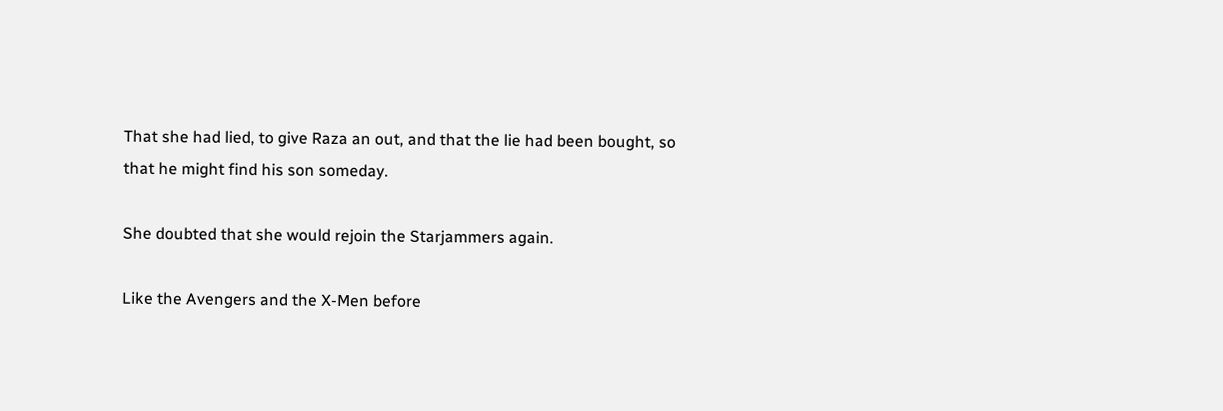That she had lied, to give Raza an out, and that the lie had been bought, so that he might find his son someday.

She doubted that she would rejoin the Starjammers again.

Like the Avengers and the X-Men before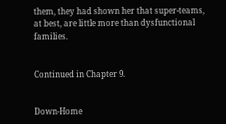them, they had shown her that super-teams, at best, are little more than dysfunctional families.


Continued in Chapter 9.


Down-Home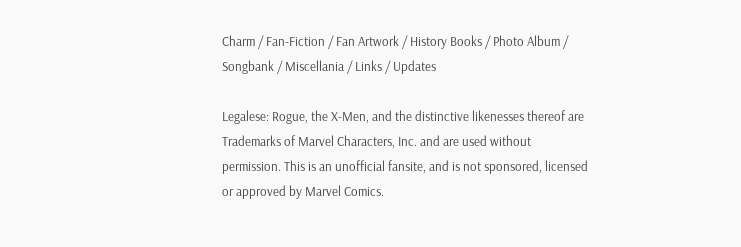Charm / Fan-Fiction / Fan Artwork / History Books / Photo Album / Songbank / Miscellania / Links / Updates

Legalese: Rogue, the X-Men, and the distinctive likenesses thereof are Trademarks of Marvel Characters, Inc. and are used without permission. This is an unofficial fansite, and is not sponsored, licensed or approved by Marvel Comics.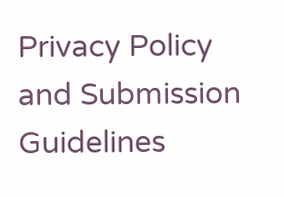Privacy Policy and Submission Guidelines